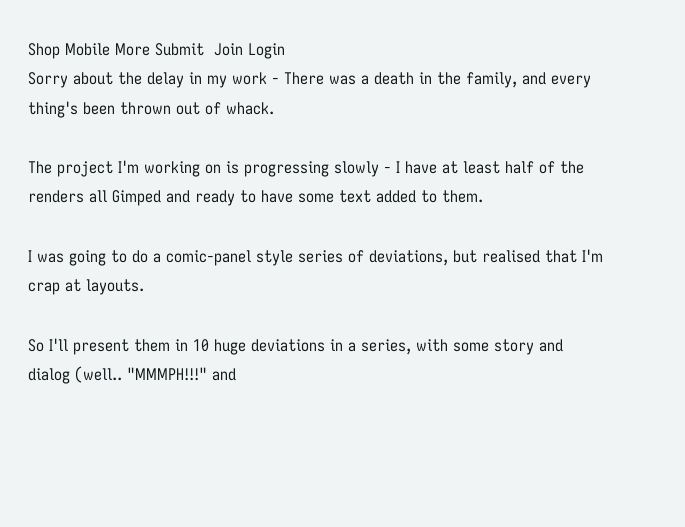Shop Mobile More Submit  Join Login
Sorry about the delay in my work - There was a death in the family, and every thing's been thrown out of whack.

The project I'm working on is progressing slowly - I have at least half of the renders all Gimped and ready to have some text added to them.

I was going to do a comic-panel style series of deviations, but realised that I'm crap at layouts.

So I'll present them in 10 huge deviations in a series, with some story and dialog (well.. "MMMPH!!!" and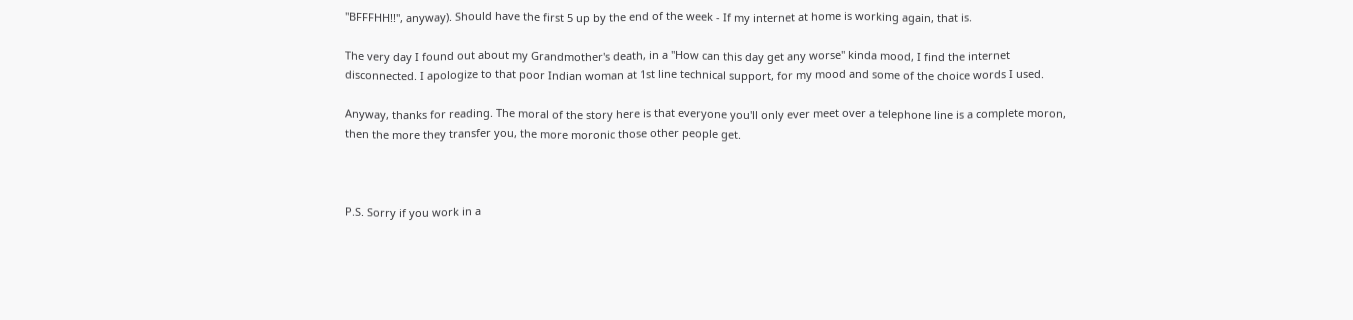"BFFFHH!!", anyway). Should have the first 5 up by the end of the week - If my internet at home is working again, that is.

The very day I found out about my Grandmother's death, in a "How can this day get any worse" kinda mood, I find the internet disconnected. I apologize to that poor Indian woman at 1st line technical support, for my mood and some of the choice words I used.

Anyway, thanks for reading. The moral of the story here is that everyone you'll only ever meet over a telephone line is a complete moron, then the more they transfer you, the more moronic those other people get.



P.S. Sorry if you work in a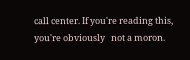call center. If you're reading this, you're obviously   not a moron.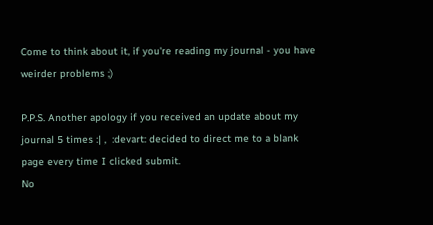Come to think about it, if you're reading my journal - you have weirder problems ;)

P.P.S. Another apology if you received an update about my journal 5 times :| ,  :devart: decided to direct me to a blank page every time I clicked submit.
No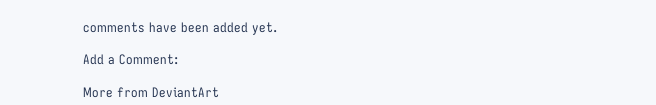comments have been added yet.

Add a Comment:

More from DeviantArt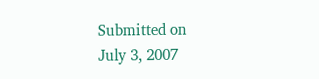Submitted on
July 3, 2007